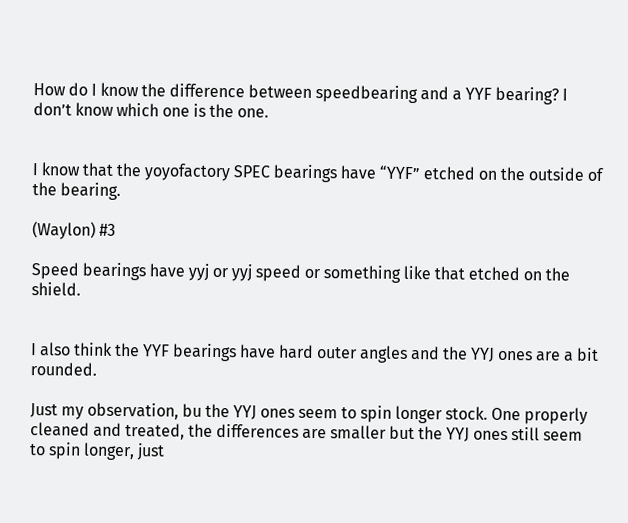How do I know the difference between speedbearing and a YYF bearing? I don’t know which one is the one.


I know that the yoyofactory SPEC bearings have “YYF” etched on the outside of the bearing.

(Waylon) #3

Speed bearings have yyj or yyj speed or something like that etched on the shield.


I also think the YYF bearings have hard outer angles and the YYJ ones are a bit rounded.

Just my observation, bu the YYJ ones seem to spin longer stock. One properly cleaned and treated, the differences are smaller but the YYJ ones still seem to spin longer, just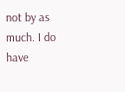not by as much. I do have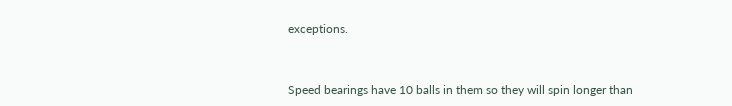exceptions.


Speed bearings have 10 balls in them so they will spin longer than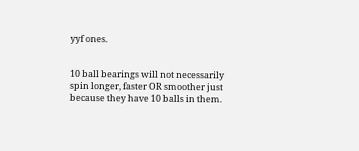yyf ones.


10 ball bearings will not necessarily spin longer, faster OR smoother just because they have 10 balls in them.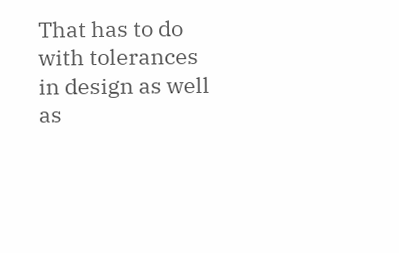That has to do with tolerances in design as well as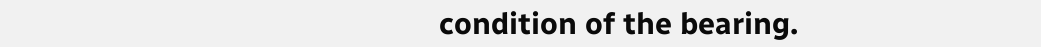condition of the bearing.